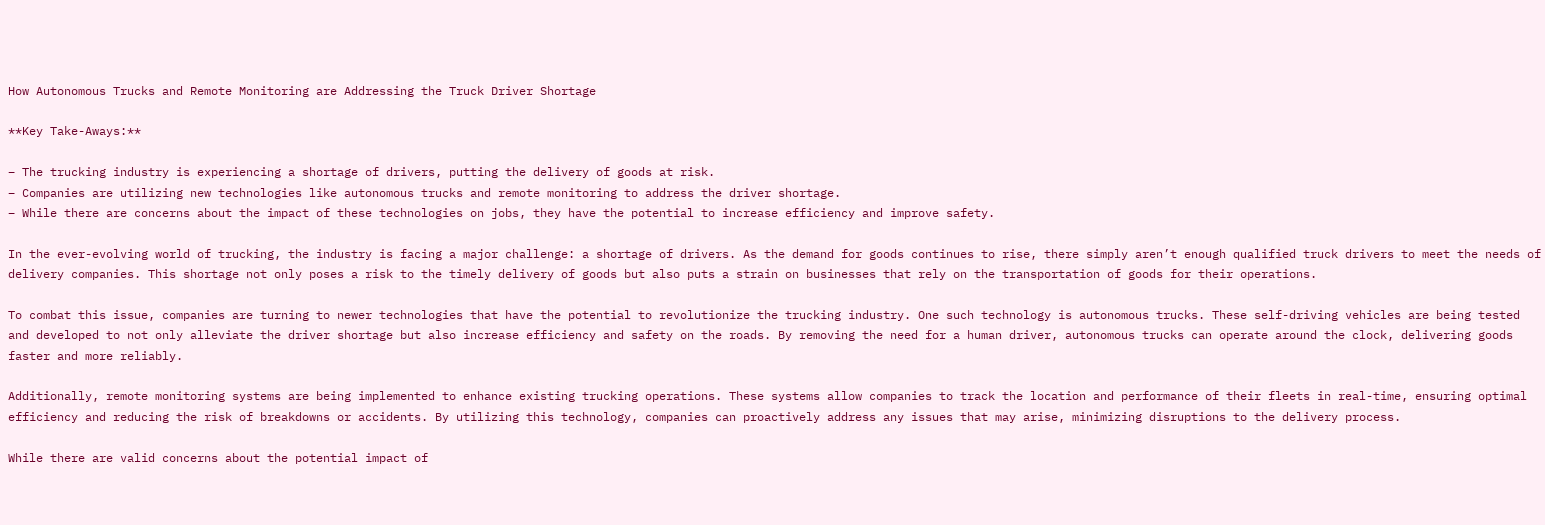How Autonomous Trucks and Remote Monitoring are Addressing the Truck Driver Shortage

**Key Take-Aways:**

– The trucking industry is experiencing a shortage of drivers, putting the delivery of goods at risk.
– Companies are utilizing new technologies like autonomous trucks and remote monitoring to address the driver shortage.
– While there are concerns about the impact of these technologies on jobs, they have the potential to increase efficiency and improve safety.

In the ever-evolving world of trucking, the industry is facing a major challenge: a shortage of drivers. As the demand for goods continues to rise, there simply aren’t enough qualified truck drivers to meet the needs of delivery companies. This shortage not only poses a risk to the timely delivery of goods but also puts a strain on businesses that rely on the transportation of goods for their operations.

To combat this issue, companies are turning to newer technologies that have the potential to revolutionize the trucking industry. One such technology is autonomous trucks. These self-driving vehicles are being tested and developed to not only alleviate the driver shortage but also increase efficiency and safety on the roads. By removing the need for a human driver, autonomous trucks can operate around the clock, delivering goods faster and more reliably.

Additionally, remote monitoring systems are being implemented to enhance existing trucking operations. These systems allow companies to track the location and performance of their fleets in real-time, ensuring optimal efficiency and reducing the risk of breakdowns or accidents. By utilizing this technology, companies can proactively address any issues that may arise, minimizing disruptions to the delivery process.

While there are valid concerns about the potential impact of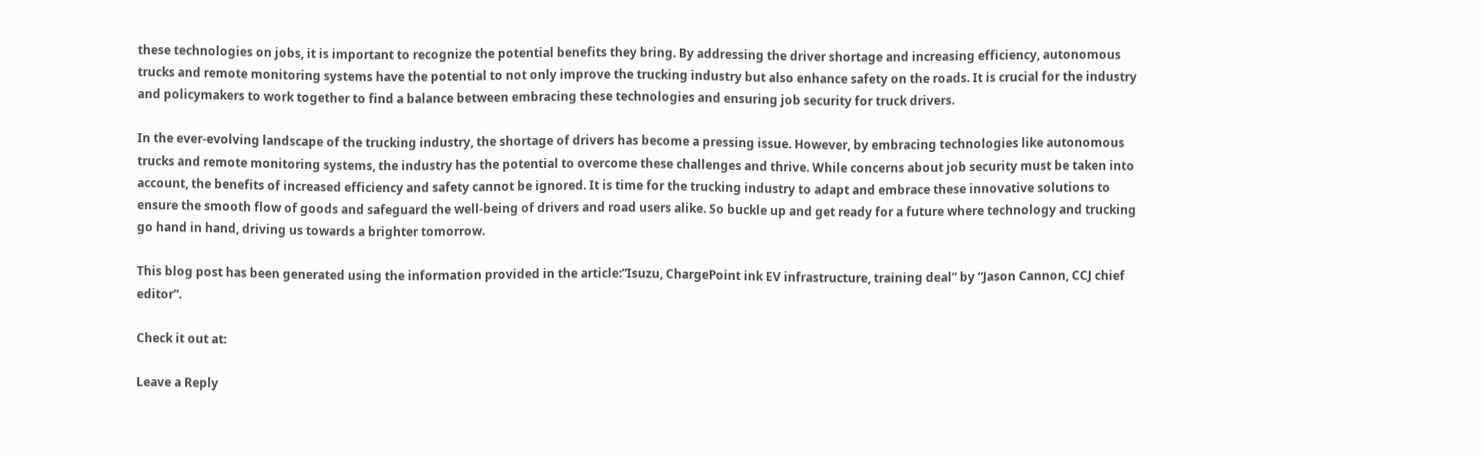these technologies on jobs, it is important to recognize the potential benefits they bring. By addressing the driver shortage and increasing efficiency, autonomous trucks and remote monitoring systems have the potential to not only improve the trucking industry but also enhance safety on the roads. It is crucial for the industry and policymakers to work together to find a balance between embracing these technologies and ensuring job security for truck drivers.

In the ever-evolving landscape of the trucking industry, the shortage of drivers has become a pressing issue. However, by embracing technologies like autonomous trucks and remote monitoring systems, the industry has the potential to overcome these challenges and thrive. While concerns about job security must be taken into account, the benefits of increased efficiency and safety cannot be ignored. It is time for the trucking industry to adapt and embrace these innovative solutions to ensure the smooth flow of goods and safeguard the well-being of drivers and road users alike. So buckle up and get ready for a future where technology and trucking go hand in hand, driving us towards a brighter tomorrow.

This blog post has been generated using the information provided in the article:”Isuzu, ChargePoint ink EV infrastructure, training deal” by “Jason Cannon, CCJ chief editor”.

Check it out at:

Leave a Reply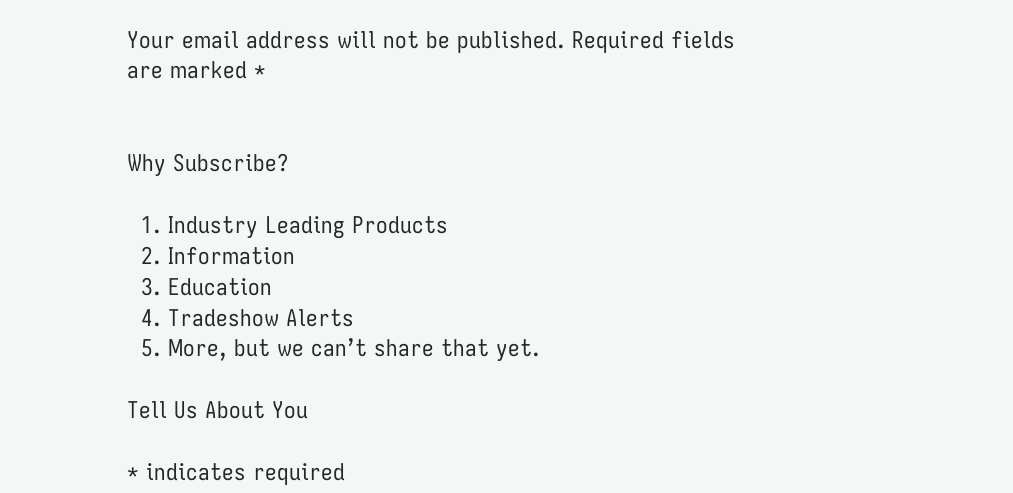Your email address will not be published. Required fields are marked *


Why Subscribe?

  1. Industry Leading Products
  2. Information
  3. Education
  4. Tradeshow Alerts
  5. More, but we can’t share that yet.

Tell Us About You

* indicates required